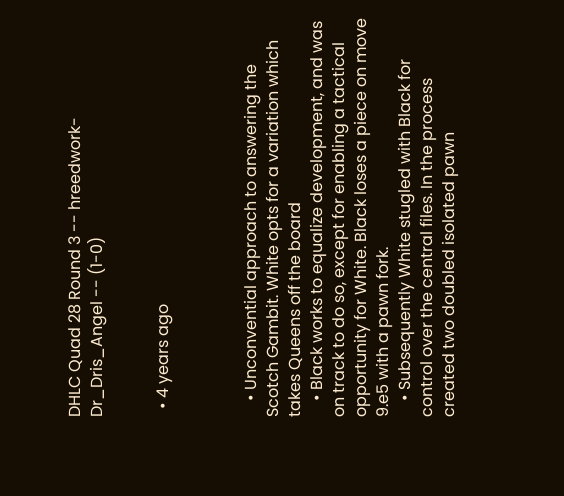DHLC Quad 28 Round 3 -- hreedwork-Dr_Dris_Angel -- (1-0)


  • 4 years ago



    • Unconvential approach to answering the Scotch Gambit. White opts for a variation which takes Queens off the board
    • Black works to equalize development, and was on track to do so, except for enabling a tactical opportunity for White. Black loses a piece on move 9.e5 with a pawn fork.
    • Subsequently White stugled with Black for control over the central files. In the process created two doubled isolated pawn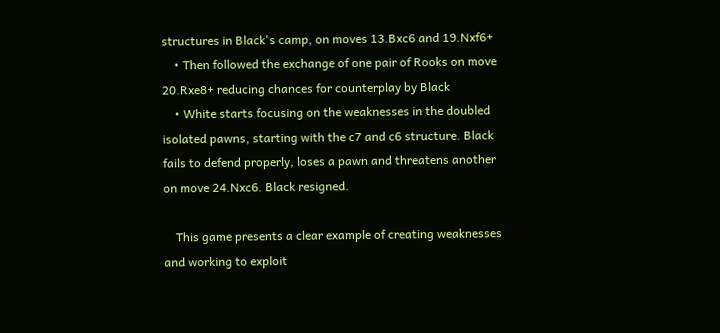structures in Black's camp, on moves 13.Bxc6 and 19.Nxf6+
    • Then followed the exchange of one pair of Rooks on move 20.Rxe8+ reducing chances for counterplay by Black
    • White starts focusing on the weaknesses in the doubled isolated pawns, starting with the c7 and c6 structure. Black fails to defend properly, loses a pawn and threatens another on move 24.Nxc6. Black resigned.

    This game presents a clear example of creating weaknesses and working to exploit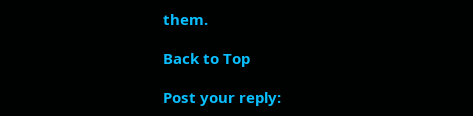them.

Back to Top

Post your reply: